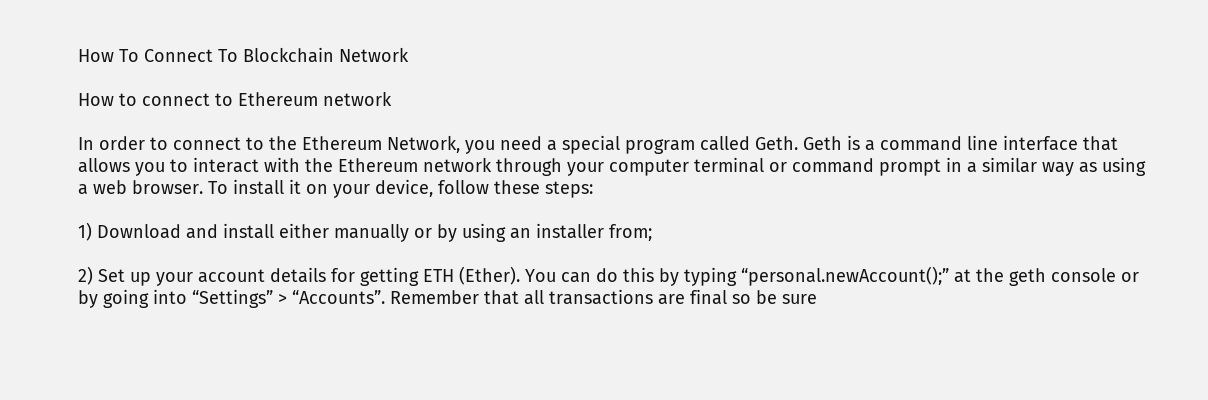How To Connect To Blockchain Network

How to connect to Ethereum network

In order to connect to the Ethereum Network, you need a special program called Geth. Geth is a command line interface that allows you to interact with the Ethereum network through your computer terminal or command prompt in a similar way as using a web browser. To install it on your device, follow these steps:

1) Download and install either manually or by using an installer from;

2) Set up your account details for getting ETH (Ether). You can do this by typing “personal.newAccount();” at the geth console or by going into “Settings” > “Accounts”. Remember that all transactions are final so be sure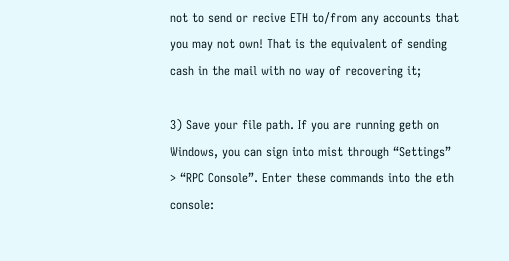not to send or recive ETH to/from any accounts that you may not own! That is the equivalent of sending cash in the mail with no way of recovering it;

3) Save your file path. If you are running geth on Windows, you can sign into mist through “Settings” > “RPC Console”. Enter these commands into the eth console: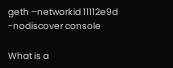geth –networkid 11112e9d -nodiscover console

What is a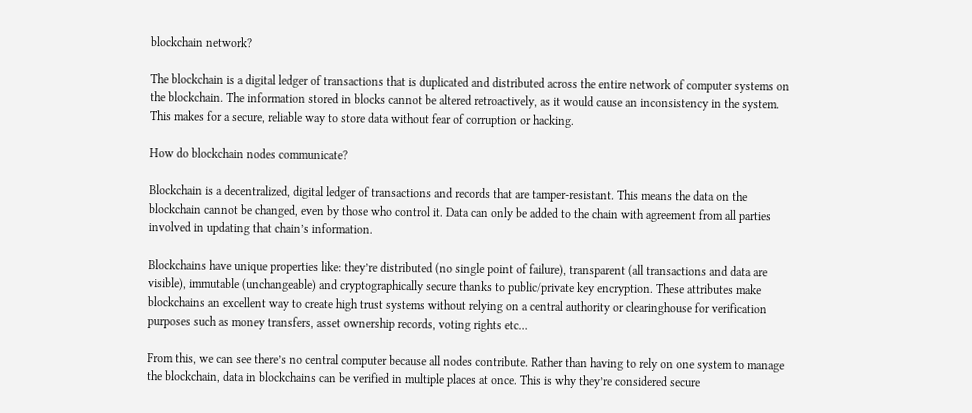blockchain network?

The blockchain is a digital ledger of transactions that is duplicated and distributed across the entire network of computer systems on the blockchain. The information stored in blocks cannot be altered retroactively, as it would cause an inconsistency in the system. This makes for a secure, reliable way to store data without fear of corruption or hacking.

How do blockchain nodes communicate?

Blockchain is a decentralized, digital ledger of transactions and records that are tamper-resistant. This means the data on the blockchain cannot be changed, even by those who control it. Data can only be added to the chain with agreement from all parties involved in updating that chain’s information.

Blockchains have unique properties like: they’re distributed (no single point of failure), transparent (all transactions and data are visible), immutable (unchangeable) and cryptographically secure thanks to public/private key encryption. These attributes make blockchains an excellent way to create high trust systems without relying on a central authority or clearinghouse for verification purposes such as money transfers, asset ownership records, voting rights etc…

From this, we can see there’s no central computer because all nodes contribute. Rather than having to rely on one system to manage the blockchain, data in blockchains can be verified in multiple places at once. This is why they’re considered secure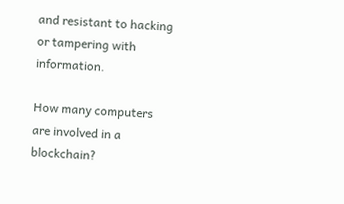and resistant to hacking or tampering with information.

How many computers are involved in a blockchain?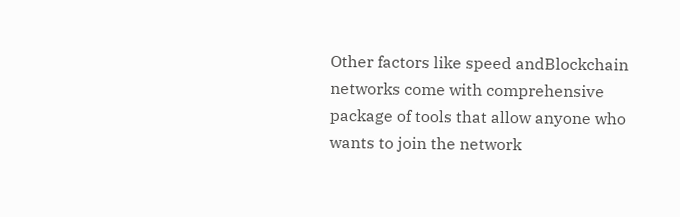Other factors like speed andBlockchain networks come with comprehensive package of tools that allow anyone who wants to join the network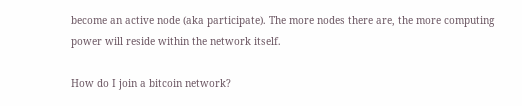become an active node (aka participate). The more nodes there are, the more computing power will reside within the network itself.

How do I join a bitcoin network?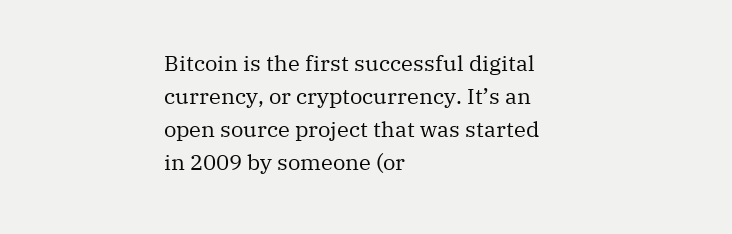Bitcoin is the first successful digital currency, or cryptocurrency. It’s an open source project that was started in 2009 by someone (or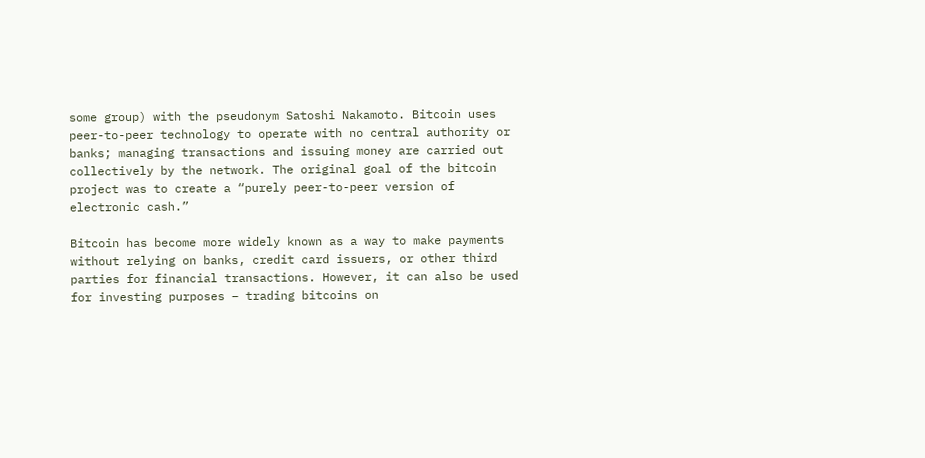some group) with the pseudonym Satoshi Nakamoto. Bitcoin uses peer-to-peer technology to operate with no central authority or banks; managing transactions and issuing money are carried out collectively by the network. The original goal of the bitcoin project was to create a “purely peer-to-peer version of electronic cash.”

Bitcoin has become more widely known as a way to make payments without relying on banks, credit card issuers, or other third parties for financial transactions. However, it can also be used for investing purposes – trading bitcoins on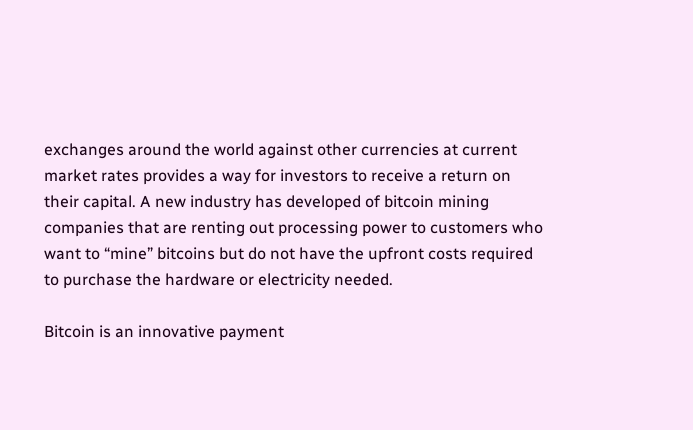exchanges around the world against other currencies at current market rates provides a way for investors to receive a return on their capital. A new industry has developed of bitcoin mining companies that are renting out processing power to customers who want to “mine” bitcoins but do not have the upfront costs required to purchase the hardware or electricity needed.

Bitcoin is an innovative payment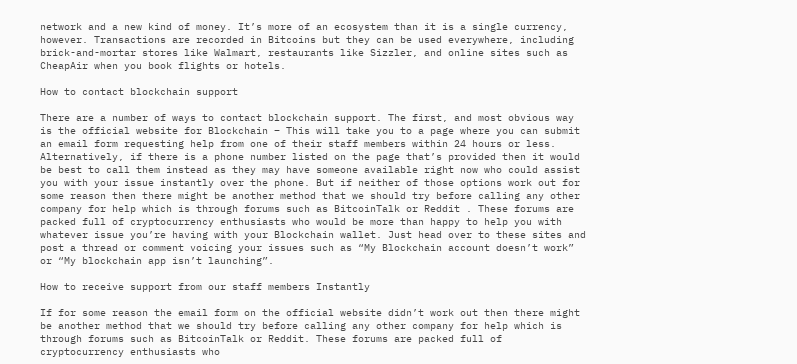network and a new kind of money. It’s more of an ecosystem than it is a single currency, however. Transactions are recorded in Bitcoins but they can be used everywhere, including brick-and-mortar stores like Walmart, restaurants like Sizzler, and online sites such as CheapAir when you book flights or hotels.

How to contact blockchain support

There are a number of ways to contact blockchain support. The first, and most obvious way is the official website for Blockchain – This will take you to a page where you can submit an email form requesting help from one of their staff members within 24 hours or less. Alternatively, if there is a phone number listed on the page that’s provided then it would be best to call them instead as they may have someone available right now who could assist you with your issue instantly over the phone. But if neither of those options work out for some reason then there might be another method that we should try before calling any other company for help which is through forums such as BitcoinTalk or Reddit . These forums are packed full of cryptocurrency enthusiasts who would be more than happy to help you with whatever issue you’re having with your Blockchain wallet. Just head over to these sites and post a thread or comment voicing your issues such as “My Blockchain account doesn’t work” or “My blockchain app isn’t launching”.

How to receive support from our staff members Instantly

If for some reason the email form on the official website didn’t work out then there might be another method that we should try before calling any other company for help which is through forums such as BitcoinTalk or Reddit. These forums are packed full of cryptocurrency enthusiasts who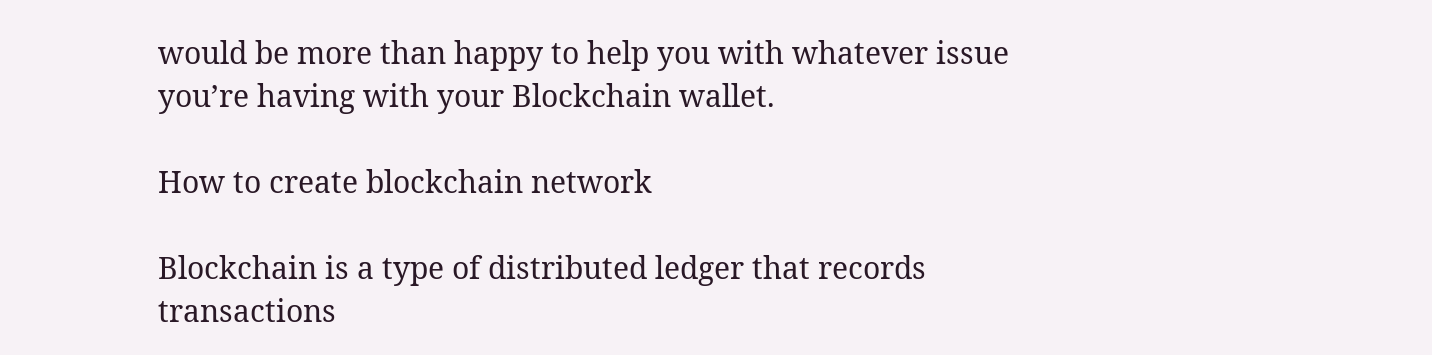would be more than happy to help you with whatever issue you’re having with your Blockchain wallet.

How to create blockchain network

Blockchain is a type of distributed ledger that records transactions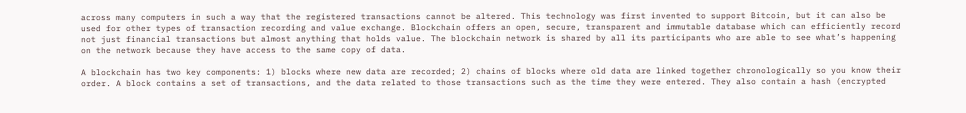across many computers in such a way that the registered transactions cannot be altered. This technology was first invented to support Bitcoin, but it can also be used for other types of transaction recording and value exchange. Blockchain offers an open, secure, transparent and immutable database which can efficiently record not just financial transactions but almost anything that holds value. The blockchain network is shared by all its participants who are able to see what’s happening on the network because they have access to the same copy of data.

A blockchain has two key components: 1) blocks where new data are recorded; 2) chains of blocks where old data are linked together chronologically so you know their order. A block contains a set of transactions, and the data related to those transactions such as the time they were entered. They also contain a hash (encrypted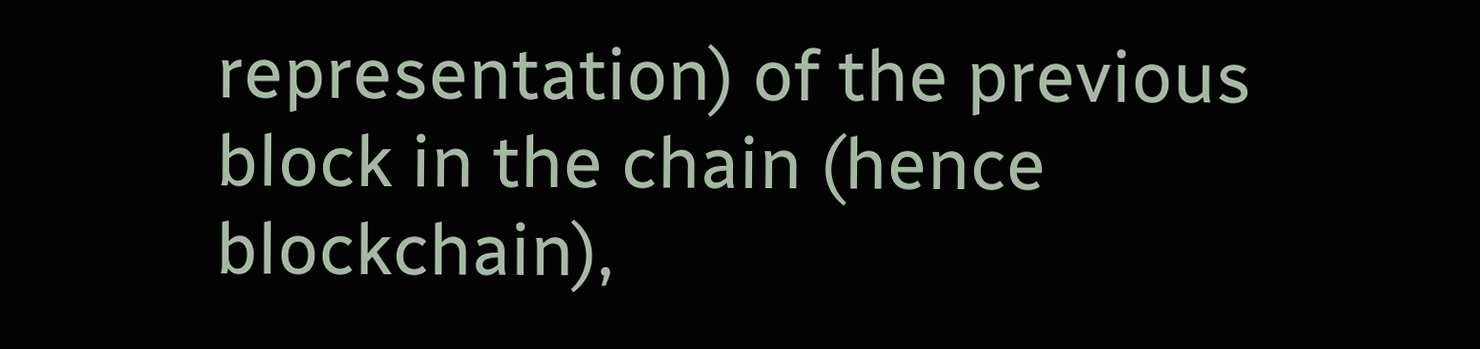representation) of the previous block in the chain (hence blockchain),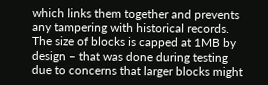which links them together and prevents any tampering with historical records. The size of blocks is capped at 1MB by design – that was done during testing due to concerns that larger blocks might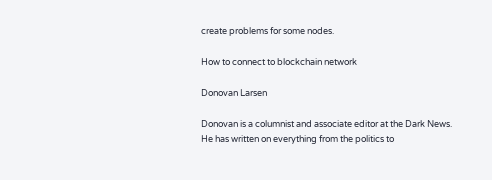create problems for some nodes.

How to connect to blockchain network

Donovan Larsen

Donovan is a columnist and associate editor at the Dark News. He has written on everything from the politics to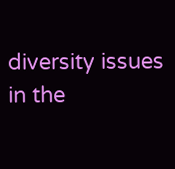diversity issues in the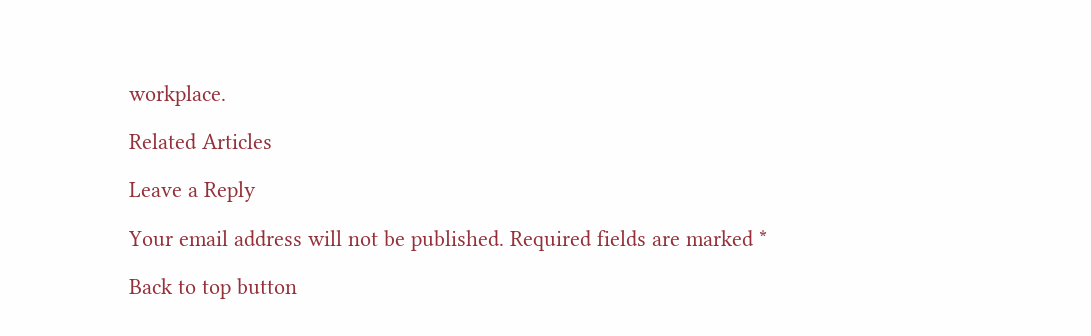workplace.

Related Articles

Leave a Reply

Your email address will not be published. Required fields are marked *

Back to top button